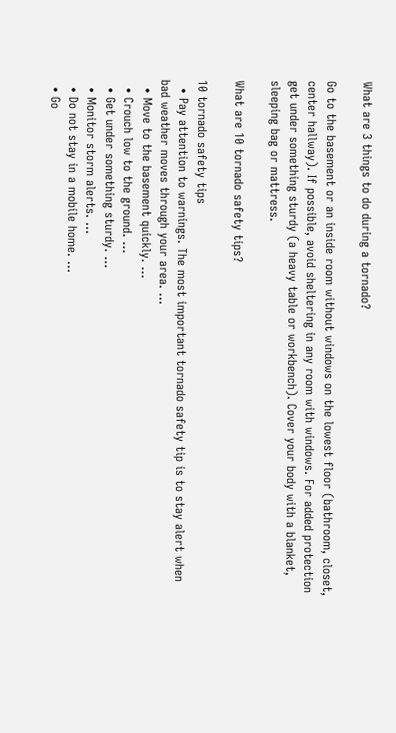What are 3 things to do during a tornado?

Go to the basement or an inside room without windows on the lowest floor (bathroom, closet, center hallway). If possible, avoid sheltering in any room with windows. For added protection get under something sturdy (a heavy table or workbench). Cover your body with a blanket, sleeping bag or mattress.

What are 10 tornado safety tips?

10 tornado safety tips
  • Pay attention to warnings. The most important tornado safety tip is to stay alert when bad weather moves through your area. ...
  • Move to the basement quickly. ...
  • Crouch low to the ground. ...
  • Get under something sturdy. ...
  • Monitor storm alerts. ...
  • Do not stay in a mobile home. ...
  • Go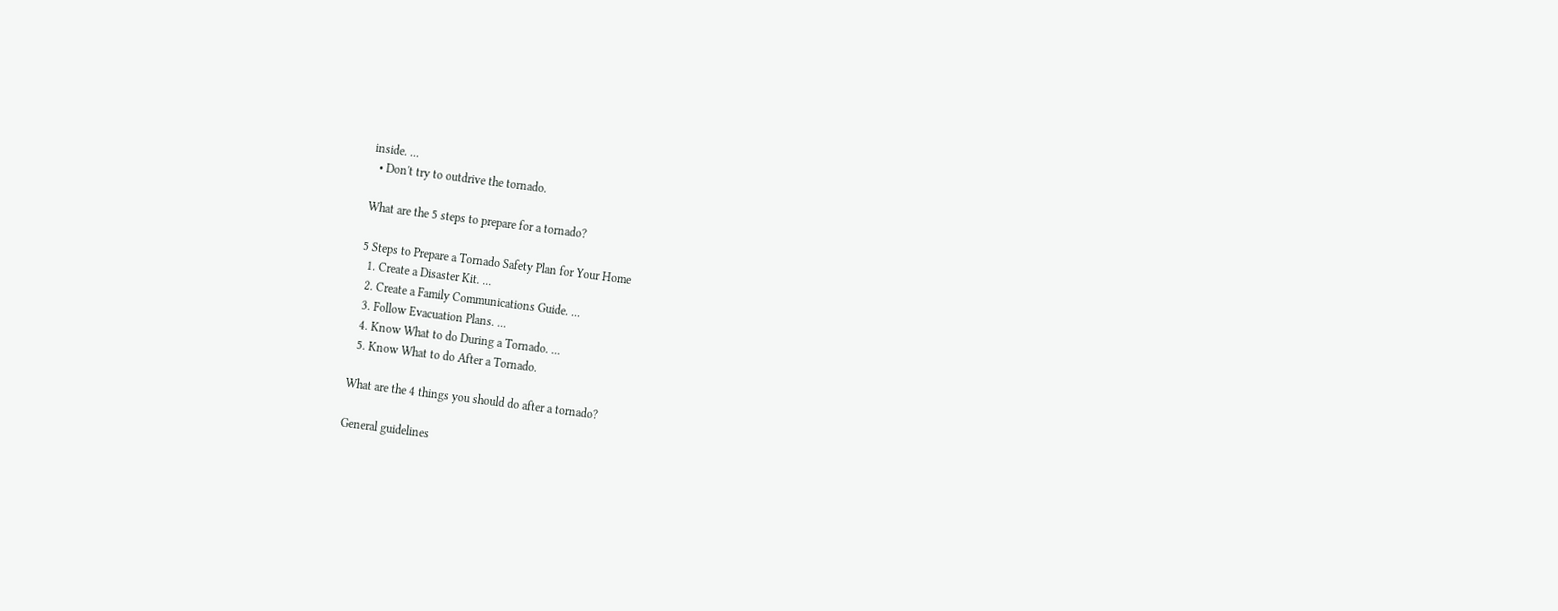inside. ...
  • Don't try to outdrive the tornado.

What are the 5 steps to prepare for a tornado?

5 Steps to Prepare a Tornado Safety Plan for Your Home
  1. Create a Disaster Kit. ...
  2. Create a Family Communications Guide. ...
  3. Follow Evacuation Plans. ...
  4. Know What to do During a Tornado. ...
  5. Know What to do After a Tornado.

What are the 4 things you should do after a tornado?

General guidelines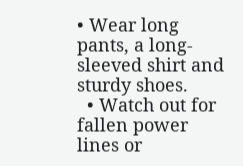• Wear long pants, a long-sleeved shirt and sturdy shoes.
  • Watch out for fallen power lines or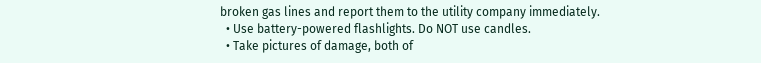broken gas lines and report them to the utility company immediately.
  • Use battery-powered flashlights. Do NOT use candles.
  • Take pictures of damage, both of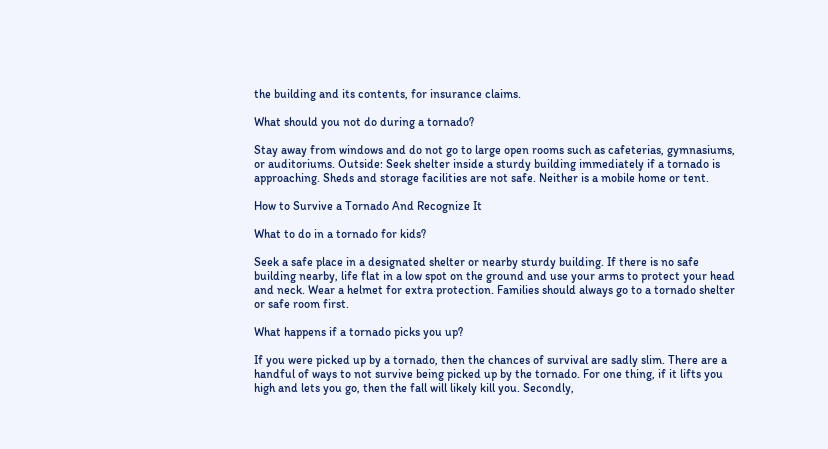the building and its contents, for insurance claims.

What should you not do during a tornado?

Stay away from windows and do not go to large open rooms such as cafeterias, gymnasiums, or auditoriums. Outside: Seek shelter inside a sturdy building immediately if a tornado is approaching. Sheds and storage facilities are not safe. Neither is a mobile home or tent.

How to Survive a Tornado And Recognize It

What to do in a tornado for kids?

Seek a safe place in a designated shelter or nearby sturdy building. If there is no safe building nearby, life flat in a low spot on the ground and use your arms to protect your head and neck. Wear a helmet for extra protection. Families should always go to a tornado shelter or safe room first.

What happens if a tornado picks you up?

If you were picked up by a tornado, then the chances of survival are sadly slim. There are a handful of ways to not survive being picked up by the tornado. For one thing, if it lifts you high and lets you go, then the fall will likely kill you. Secondly,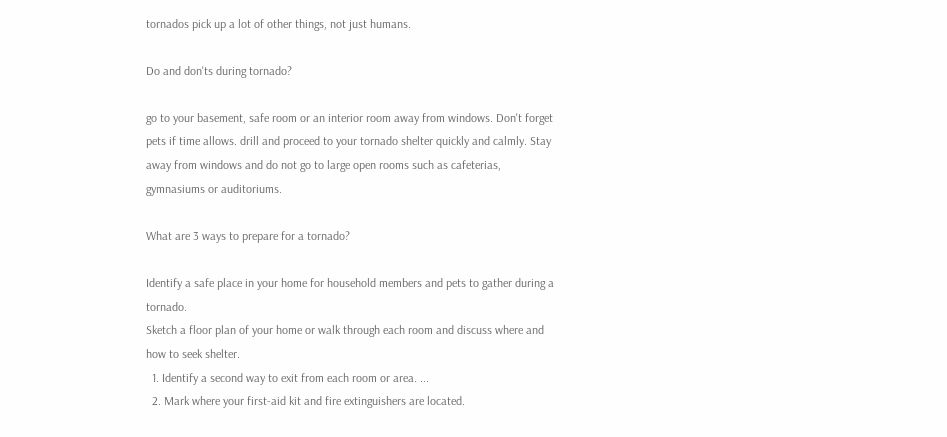tornados pick up a lot of other things, not just humans.

Do and don'ts during tornado?

go to your basement, safe room or an interior room away from windows. Don't forget pets if time allows. drill and proceed to your tornado shelter quickly and calmly. Stay away from windows and do not go to large open rooms such as cafeterias, gymnasiums or auditoriums.

What are 3 ways to prepare for a tornado?

Identify a safe place in your home for household members and pets to gather during a tornado.
Sketch a floor plan of your home or walk through each room and discuss where and how to seek shelter.
  1. Identify a second way to exit from each room or area. ...
  2. Mark where your first-aid kit and fire extinguishers are located.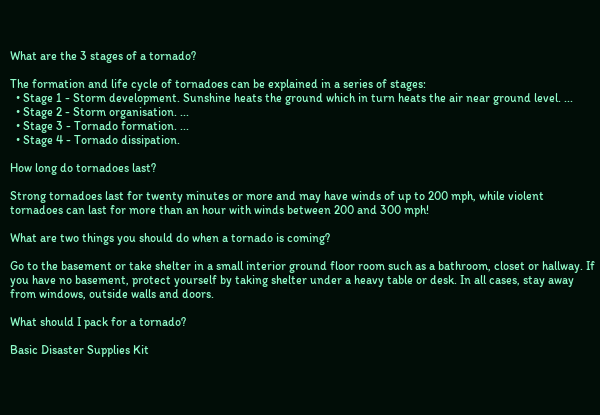What are the 3 stages of a tornado?

The formation and life cycle of tornadoes can be explained in a series of stages:
  • Stage 1 - Storm development. Sunshine heats the ground which in turn heats the air near ground level. ...
  • Stage 2 - Storm organisation. ...
  • Stage 3 - Tornado formation. ...
  • Stage 4 - Tornado dissipation.

How long do tornadoes last?

Strong tornadoes last for twenty minutes or more and may have winds of up to 200 mph, while violent tornadoes can last for more than an hour with winds between 200 and 300 mph!

What are two things you should do when a tornado is coming?

Go to the basement or take shelter in a small interior ground floor room such as a bathroom, closet or hallway. If you have no basement, protect yourself by taking shelter under a heavy table or desk. In all cases, stay away from windows, outside walls and doors.

What should I pack for a tornado?

Basic Disaster Supplies Kit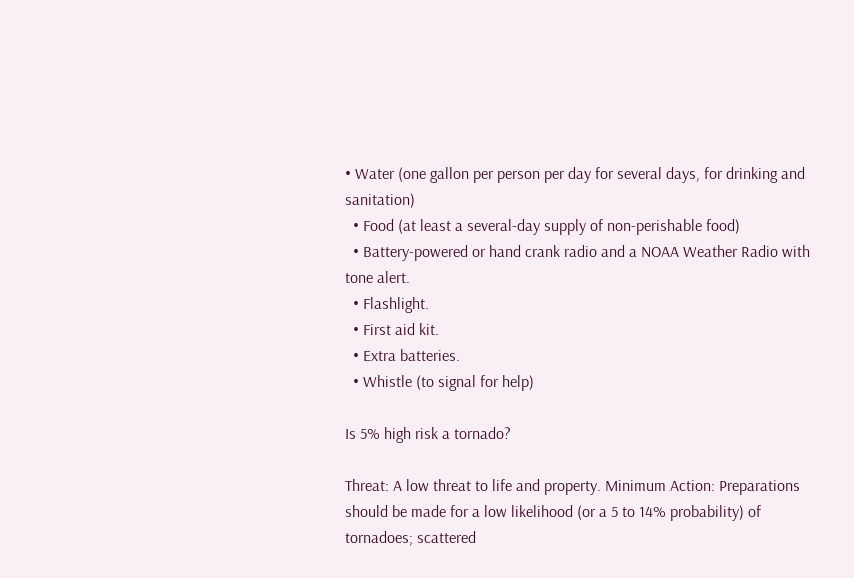• Water (one gallon per person per day for several days, for drinking and sanitation)
  • Food (at least a several-day supply of non-perishable food)
  • Battery-powered or hand crank radio and a NOAA Weather Radio with tone alert.
  • Flashlight.
  • First aid kit.
  • Extra batteries.
  • Whistle (to signal for help)

Is 5% high risk a tornado?

Threat: A low threat to life and property. Minimum Action: Preparations should be made for a low likelihood (or a 5 to 14% probability) of tornadoes; scattered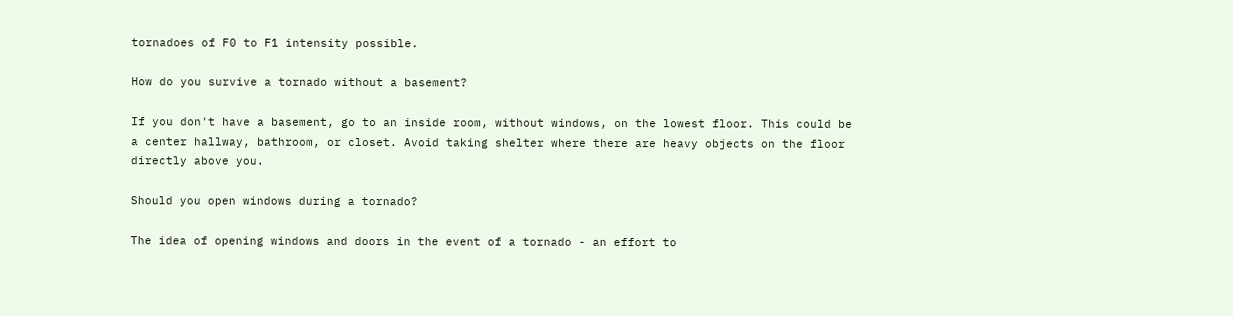tornadoes of F0 to F1 intensity possible.

How do you survive a tornado without a basement?

If you don't have a basement, go to an inside room, without windows, on the lowest floor. This could be a center hallway, bathroom, or closet. Avoid taking shelter where there are heavy objects on the floor directly above you.

Should you open windows during a tornado?

The idea of opening windows and doors in the event of a tornado - an effort to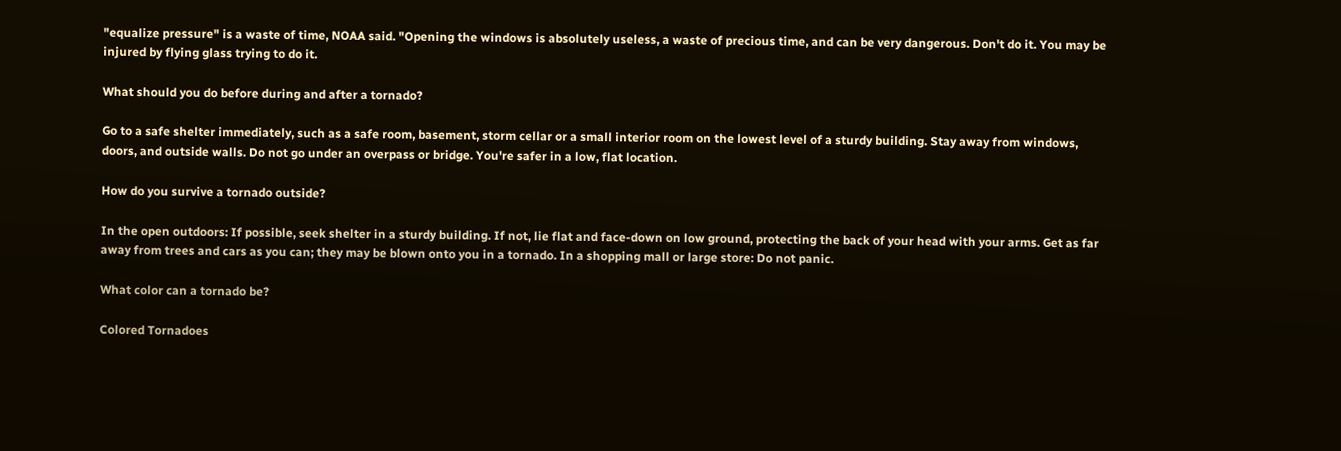"equalize pressure" is a waste of time, NOAA said. "Opening the windows is absolutely useless, a waste of precious time, and can be very dangerous. Don't do it. You may be injured by flying glass trying to do it.

What should you do before during and after a tornado?

Go to a safe shelter immediately, such as a safe room, basement, storm cellar or a small interior room on the lowest level of a sturdy building. Stay away from windows, doors, and outside walls. Do not go under an overpass or bridge. You're safer in a low, flat location.

How do you survive a tornado outside?

In the open outdoors: If possible, seek shelter in a sturdy building. If not, lie flat and face-down on low ground, protecting the back of your head with your arms. Get as far away from trees and cars as you can; they may be blown onto you in a tornado. In a shopping mall or large store: Do not panic.

What color can a tornado be?

Colored Tornadoes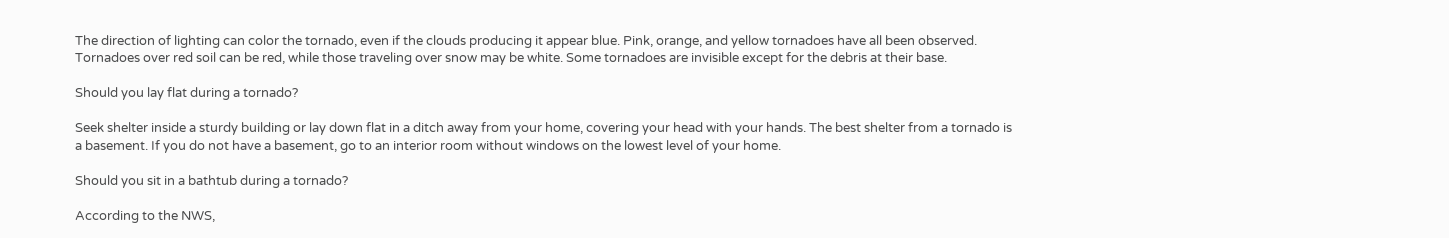The direction of lighting can color the tornado, even if the clouds producing it appear blue. Pink, orange, and yellow tornadoes have all been observed. Tornadoes over red soil can be red, while those traveling over snow may be white. Some tornadoes are invisible except for the debris at their base.

Should you lay flat during a tornado?

Seek shelter inside a sturdy building or lay down flat in a ditch away from your home, covering your head with your hands. The best shelter from a tornado is a basement. If you do not have a basement, go to an interior room without windows on the lowest level of your home.

Should you sit in a bathtub during a tornado?

According to the NWS,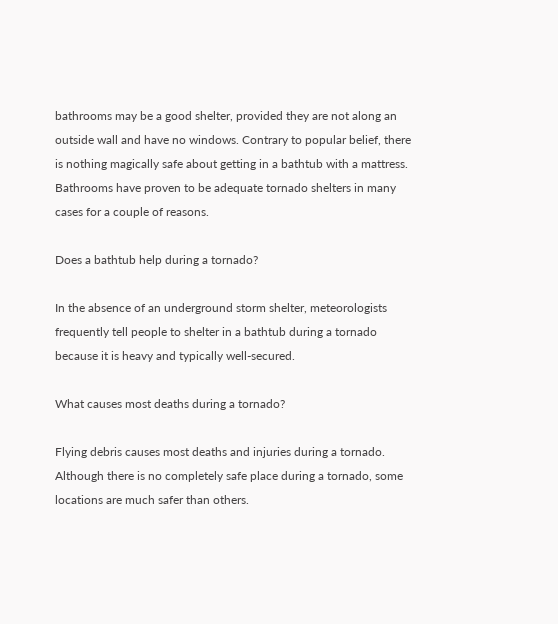bathrooms may be a good shelter, provided they are not along an outside wall and have no windows. Contrary to popular belief, there is nothing magically safe about getting in a bathtub with a mattress. Bathrooms have proven to be adequate tornado shelters in many cases for a couple of reasons.

Does a bathtub help during a tornado?

In the absence of an underground storm shelter, meteorologists frequently tell people to shelter in a bathtub during a tornado because it is heavy and typically well-secured.

What causes most deaths during a tornado?

Flying debris causes most deaths and injuries during a tornado. Although there is no completely safe place during a tornado, some locations are much safer than others.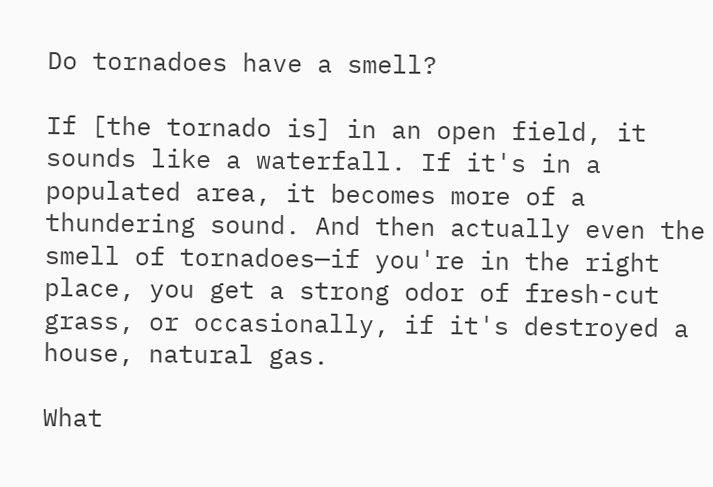Do tornadoes have a smell?

If [the tornado is] in an open field, it sounds like a waterfall. If it's in a populated area, it becomes more of a thundering sound. And then actually even the smell of tornadoes—if you're in the right place, you get a strong odor of fresh-cut grass, or occasionally, if it's destroyed a house, natural gas.

What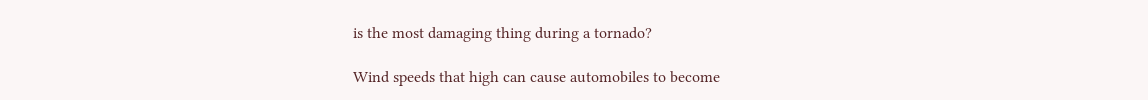is the most damaging thing during a tornado?

Wind speeds that high can cause automobiles to become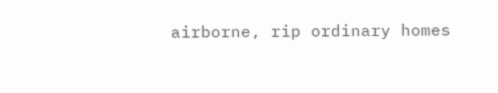airborne, rip ordinary homes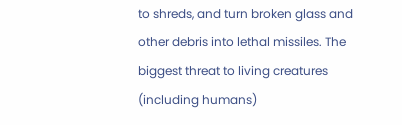to shreds, and turn broken glass and other debris into lethal missiles. The biggest threat to living creatures (including humans)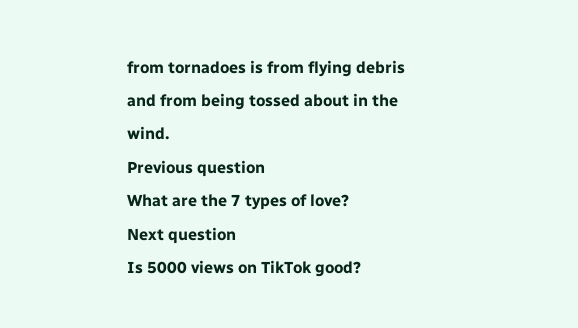from tornadoes is from flying debris and from being tossed about in the wind.
Previous question
What are the 7 types of love?
Next question
Is 5000 views on TikTok good?